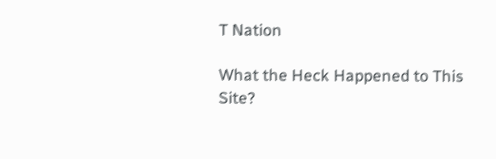T Nation

What the Heck Happened to This Site?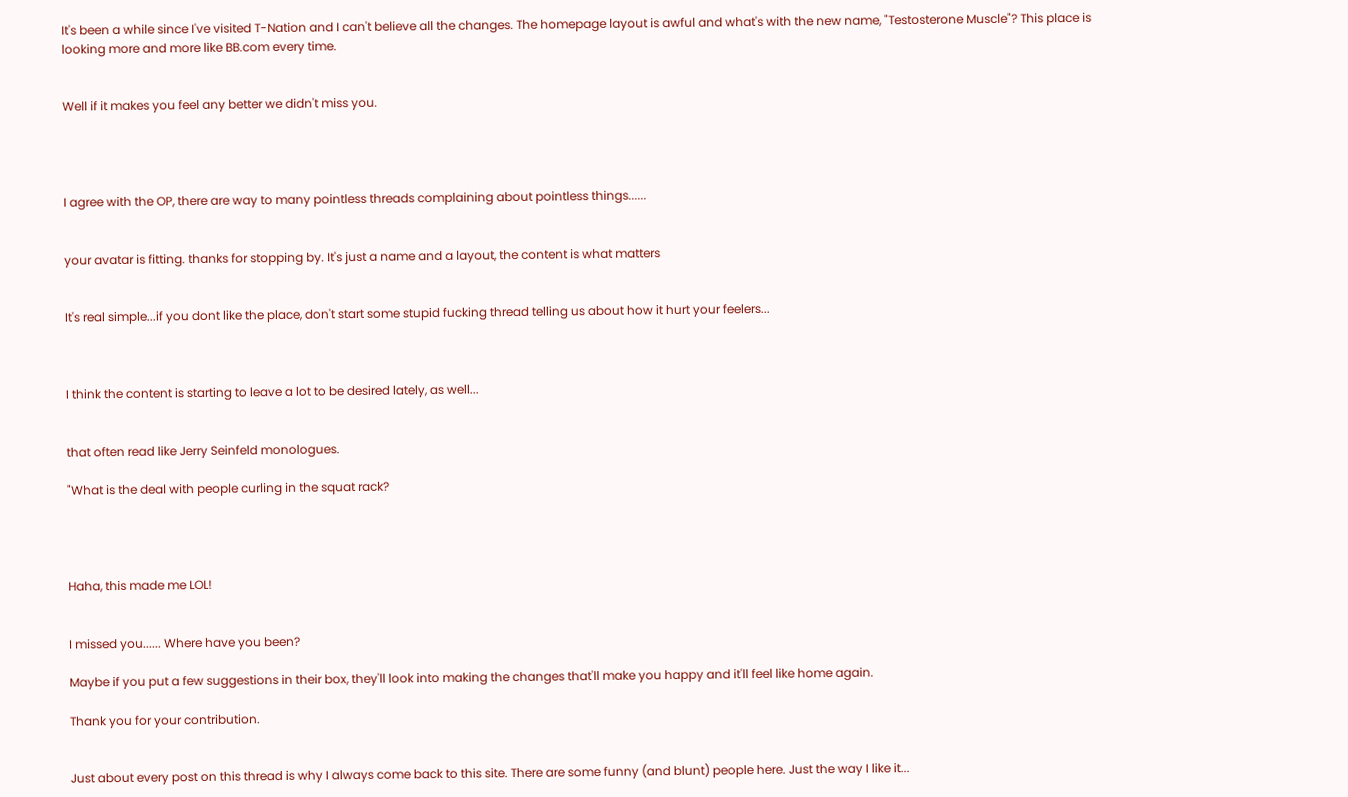It's been a while since I've visited T-Nation and I can't believe all the changes. The homepage layout is awful and what's with the new name, "Testosterone Muscle"? This place is looking more and more like BB.com every time.


Well if it makes you feel any better we didn't miss you.




I agree with the OP, there are way to many pointless threads complaining about pointless things......


your avatar is fitting. thanks for stopping by. It's just a name and a layout, the content is what matters


It's real simple...if you dont like the place, don't start some stupid fucking thread telling us about how it hurt your feelers...



I think the content is starting to leave a lot to be desired lately, as well...


that often read like Jerry Seinfeld monologues.

"What is the deal with people curling in the squat rack?




Haha, this made me LOL!


I missed you...... Where have you been?

Maybe if you put a few suggestions in their box, they'll look into making the changes that'll make you happy and it'll feel like home again.

Thank you for your contribution.


Just about every post on this thread is why I always come back to this site. There are some funny (and blunt) people here. Just the way I like it...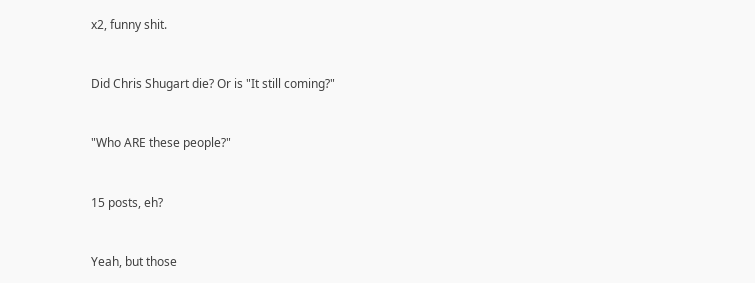x2, funny shit.


Did Chris Shugart die? Or is "It still coming?"


"Who ARE these people?"


15 posts, eh?


Yeah, but those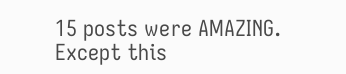15 posts were AMAZING. Except this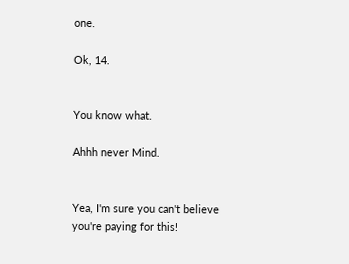one.

Ok, 14.


You know what.

Ahhh never Mind.


Yea, I'm sure you can't believe you're paying for this!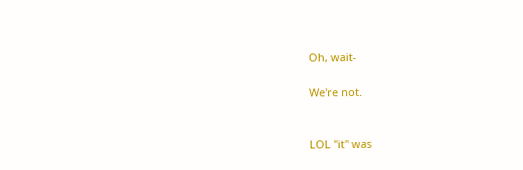Oh, wait-

We're not.


LOL "it" was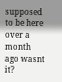supposed to be here over a month ago wasnt it?